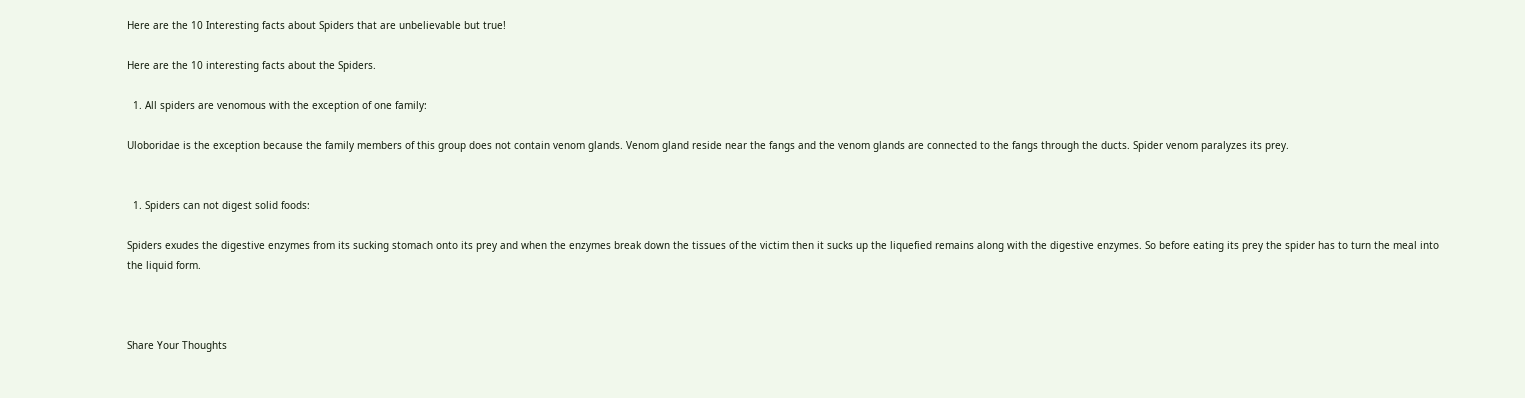Here are the 10 Interesting facts about Spiders that are unbelievable but true!

Here are the 10 interesting facts about the Spiders.

  1. All spiders are venomous with the exception of one family:

Uloboridae is the exception because the family members of this group does not contain venom glands. Venom gland reside near the fangs and the venom glands are connected to the fangs through the ducts. Spider venom paralyzes its prey.


  1. Spiders can not digest solid foods:

Spiders exudes the digestive enzymes from its sucking stomach onto its prey and when the enzymes break down the tissues of the victim then it sucks up the liquefied remains along with the digestive enzymes. So before eating its prey the spider has to turn the meal into the liquid form.



Share Your Thoughts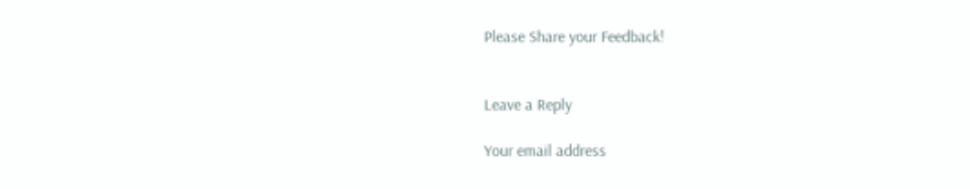Please Share your Feedback!


Leave a Reply

Your email address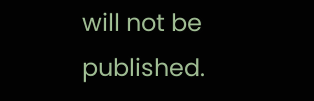will not be published.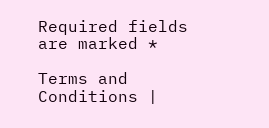Required fields are marked *

Terms and Conditions |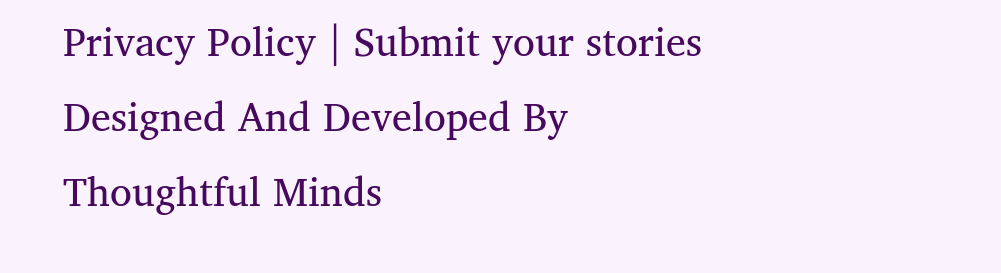Privacy Policy | Submit your stories
Designed And Developed By Thoughtful Minds